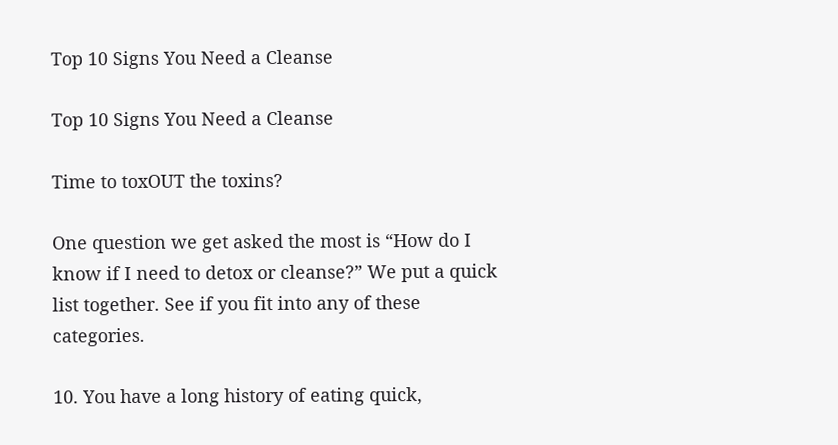Top 10 Signs You Need a Cleanse

Top 10 Signs You Need a Cleanse

Time to toxOUT the toxins?

One question we get asked the most is “How do I know if I need to detox or cleanse?” We put a quick list together. See if you fit into any of these categories.

10. You have a long history of eating quick,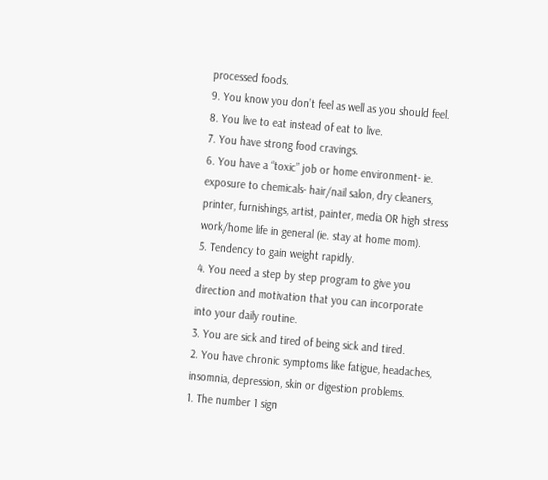processed foods.
9. You know you don’t feel as well as you should feel.
8. You live to eat instead of eat to live.
7. You have strong food cravings.
6. You have a “toxic” job or home environment- ie. exposure to chemicals- hair/nail salon, dry cleaners, printer, furnishings, artist, painter, media OR high stress work/home life in general (ie. stay at home mom).
5. Tendency to gain weight rapidly.
4. You need a step by step program to give you direction and motivation that you can incorporate into your daily routine.
3. You are sick and tired of being sick and tired.
2. You have chronic symptoms like fatigue, headaches, insomnia, depression, skin or digestion problems.
1. The number 1 sign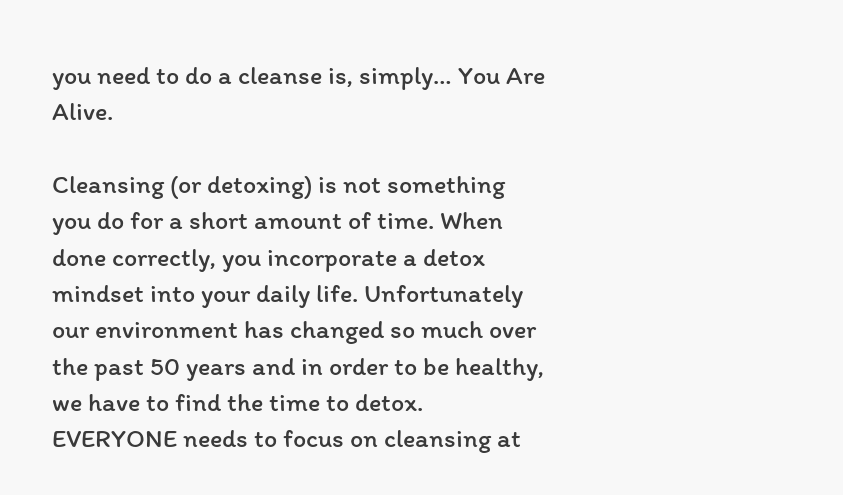you need to do a cleanse is, simply… You Are Alive.

Cleansing (or detoxing) is not something you do for a short amount of time. When done correctly, you incorporate a detox mindset into your daily life. Unfortunately our environment has changed so much over the past 50 years and in order to be healthy, we have to find the time to detox.  EVERYONE needs to focus on cleansing at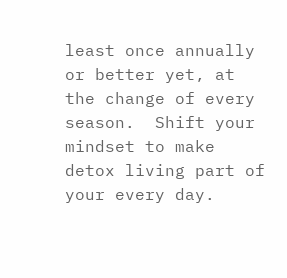least once annually or better yet, at the change of every season.  Shift your mindset to make detox living part of your every day.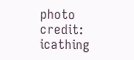photo credit: icathing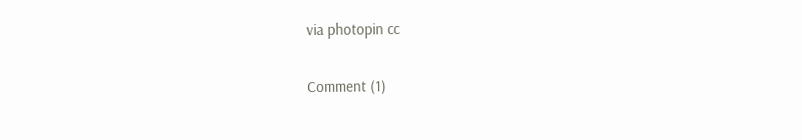via photopin cc

Comment (1)